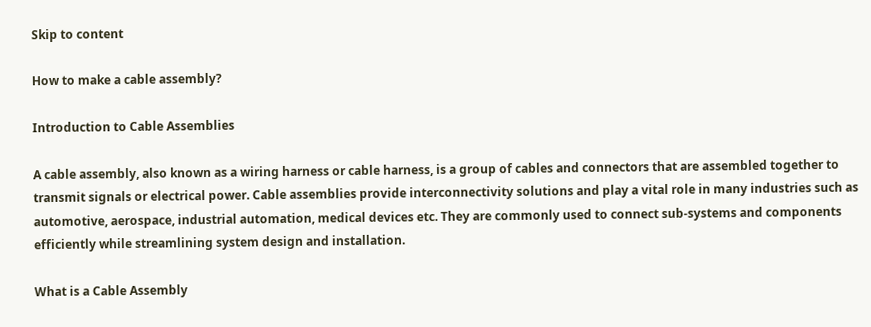Skip to content

How to make a cable assembly?

Introduction to Cable Assemblies

A cable assembly, also known as a wiring harness or cable harness, is a group of cables and connectors that are assembled together to transmit signals or electrical power. Cable assemblies provide interconnectivity solutions and play a vital role in many industries such as automotive, aerospace, industrial automation, medical devices etc. They are commonly used to connect sub-systems and components efficiently while streamlining system design and installation.

What is a Cable Assembly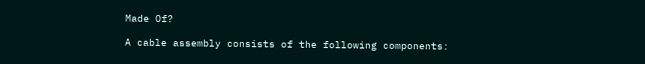Made Of?

A cable assembly consists of the following components: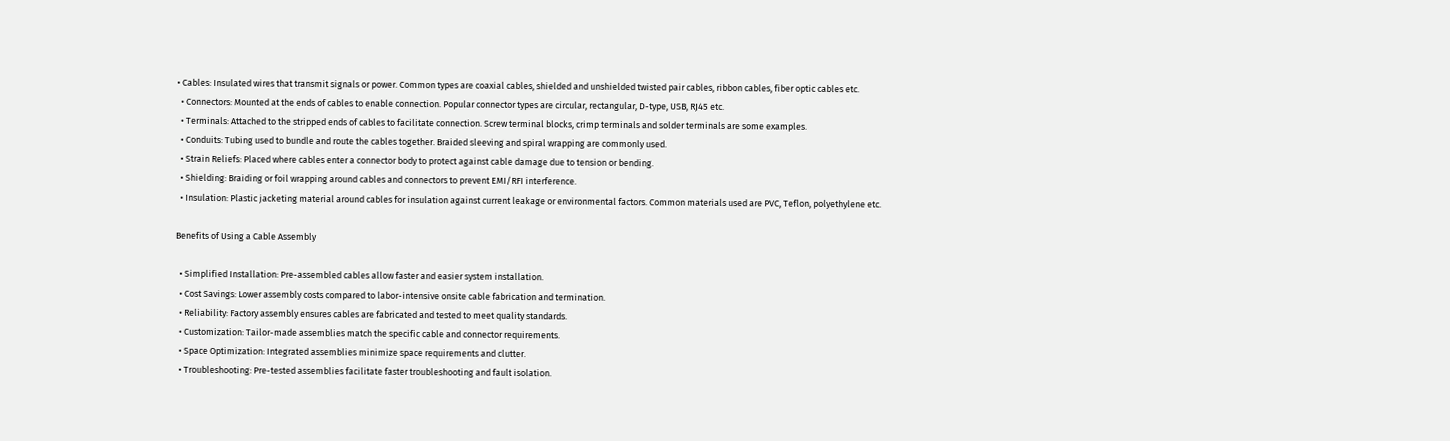• Cables: Insulated wires that transmit signals or power. Common types are coaxial cables, shielded and unshielded twisted pair cables, ribbon cables, fiber optic cables etc.
  • Connectors: Mounted at the ends of cables to enable connection. Popular connector types are circular, rectangular, D-type, USB, RJ45 etc.
  • Terminals: Attached to the stripped ends of cables to facilitate connection. Screw terminal blocks, crimp terminals and solder terminals are some examples.
  • Conduits: Tubing used to bundle and route the cables together. Braided sleeving and spiral wrapping are commonly used.
  • Strain Reliefs: Placed where cables enter a connector body to protect against cable damage due to tension or bending.
  • Shielding: Braiding or foil wrapping around cables and connectors to prevent EMI/RFI interference.
  • Insulation: Plastic jacketing material around cables for insulation against current leakage or environmental factors. Common materials used are PVC, Teflon, polyethylene etc.

Benefits of Using a Cable Assembly

  • Simplified Installation: Pre-assembled cables allow faster and easier system installation.
  • Cost Savings: Lower assembly costs compared to labor-intensive onsite cable fabrication and termination.
  • Reliability: Factory assembly ensures cables are fabricated and tested to meet quality standards.
  • Customization: Tailor-made assemblies match the specific cable and connector requirements.
  • Space Optimization: Integrated assemblies minimize space requirements and clutter.
  • Troubleshooting: Pre-tested assemblies facilitate faster troubleshooting and fault isolation.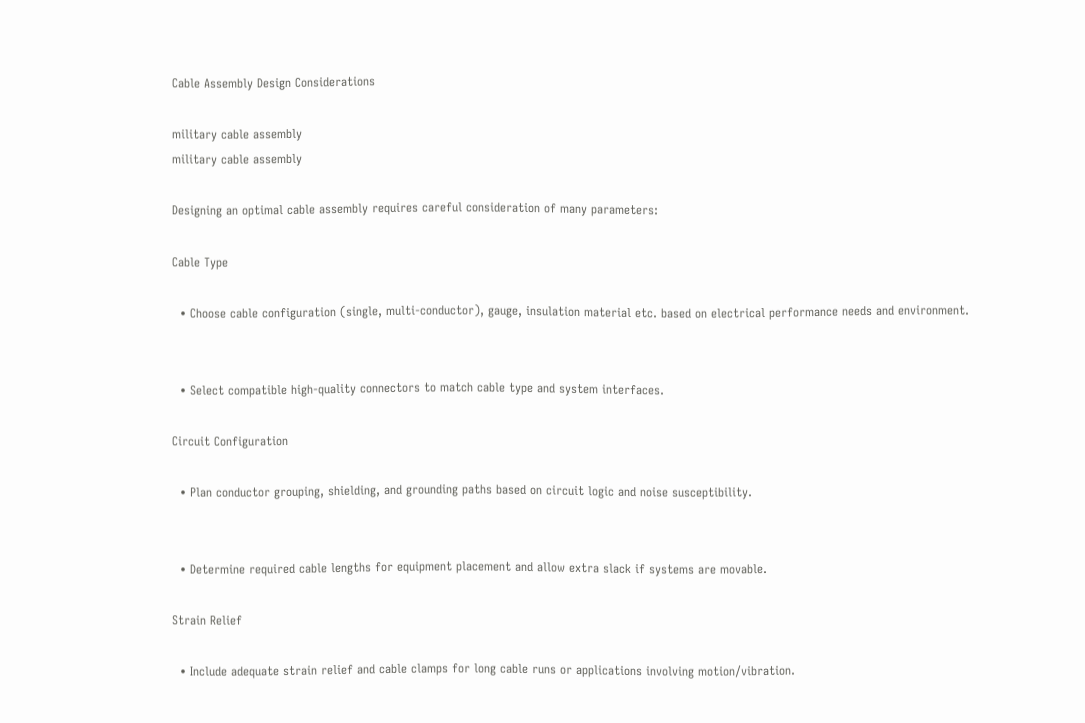Cable Assembly Design Considerations

military cable assembly
military cable assembly

Designing an optimal cable assembly requires careful consideration of many parameters:

Cable Type

  • Choose cable configuration (single, multi-conductor), gauge, insulation material etc. based on electrical performance needs and environment.


  • Select compatible high-quality connectors to match cable type and system interfaces.

Circuit Configuration

  • Plan conductor grouping, shielding, and grounding paths based on circuit logic and noise susceptibility.


  • Determine required cable lengths for equipment placement and allow extra slack if systems are movable.

Strain Relief

  • Include adequate strain relief and cable clamps for long cable runs or applications involving motion/vibration.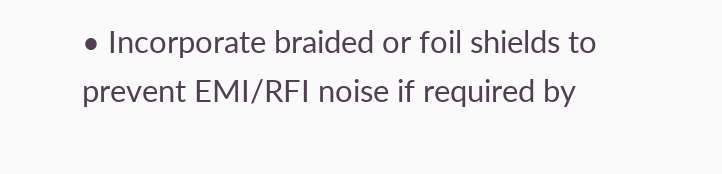• Incorporate braided or foil shields to prevent EMI/RFI noise if required by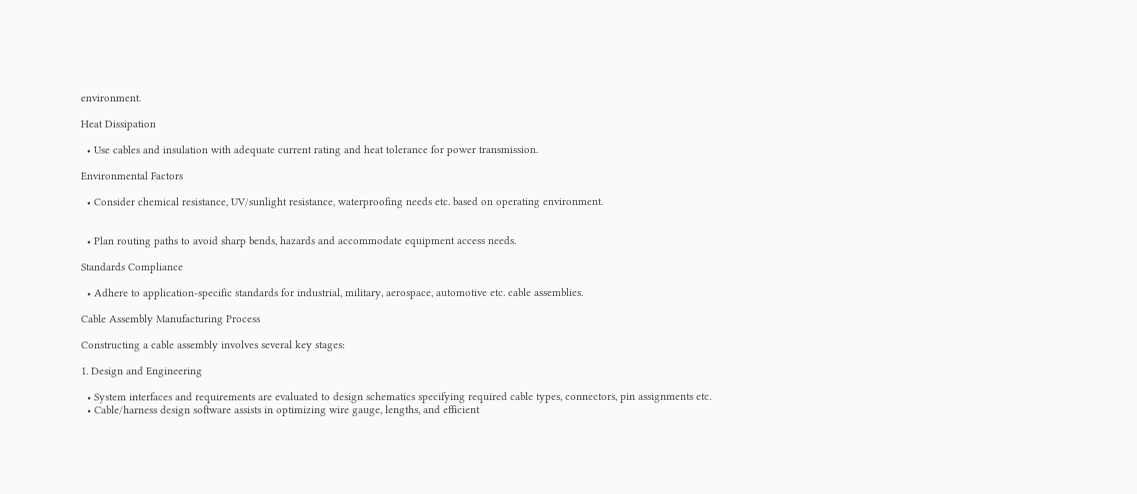environment.

Heat Dissipation

  • Use cables and insulation with adequate current rating and heat tolerance for power transmission.

Environmental Factors

  • Consider chemical resistance, UV/sunlight resistance, waterproofing needs etc. based on operating environment.


  • Plan routing paths to avoid sharp bends, hazards and accommodate equipment access needs.

Standards Compliance

  • Adhere to application-specific standards for industrial, military, aerospace, automotive etc. cable assemblies.

Cable Assembly Manufacturing Process

Constructing a cable assembly involves several key stages:

1. Design and Engineering

  • System interfaces and requirements are evaluated to design schematics specifying required cable types, connectors, pin assignments etc.
  • Cable/harness design software assists in optimizing wire gauge, lengths, and efficient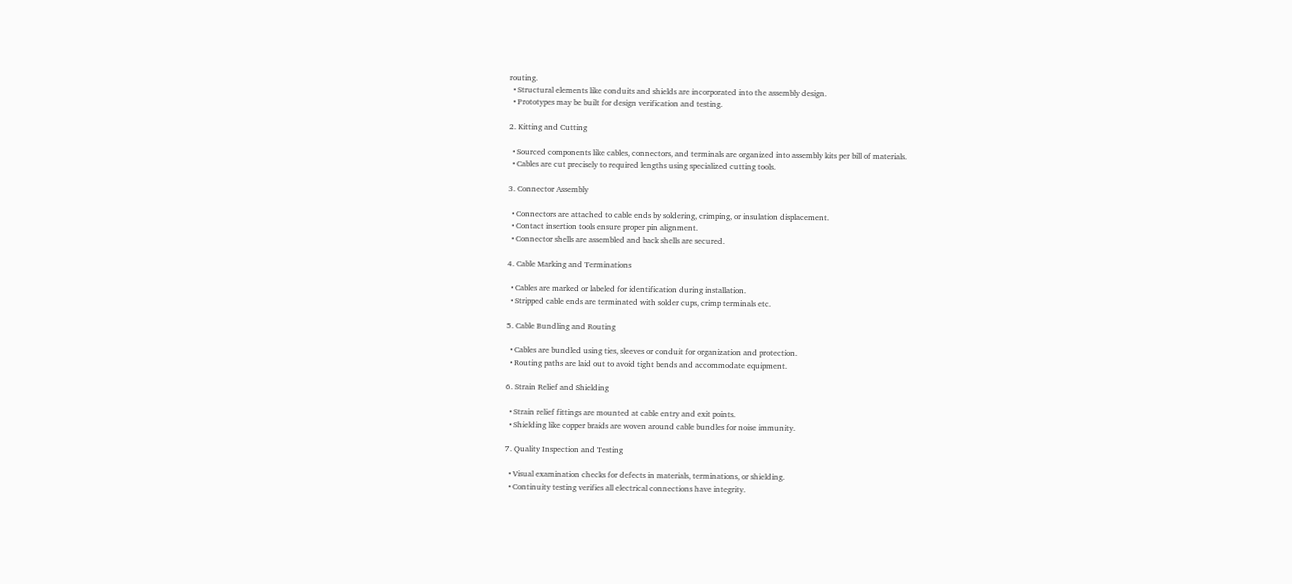routing.
  • Structural elements like conduits and shields are incorporated into the assembly design.
  • Prototypes may be built for design verification and testing.

2. Kitting and Cutting

  • Sourced components like cables, connectors, and terminals are organized into assembly kits per bill of materials.
  • Cables are cut precisely to required lengths using specialized cutting tools.

3. Connector Assembly

  • Connectors are attached to cable ends by soldering, crimping, or insulation displacement.
  • Contact insertion tools ensure proper pin alignment.
  • Connector shells are assembled and back shells are secured.

4. Cable Marking and Terminations

  • Cables are marked or labeled for identification during installation.
  • Stripped cable ends are terminated with solder cups, crimp terminals etc.

5. Cable Bundling and Routing

  • Cables are bundled using ties, sleeves or conduit for organization and protection.
  • Routing paths are laid out to avoid tight bends and accommodate equipment.

6. Strain Relief and Shielding

  • Strain relief fittings are mounted at cable entry and exit points.
  • Shielding like copper braids are woven around cable bundles for noise immunity.

7. Quality Inspection and Testing

  • Visual examination checks for defects in materials, terminations, or shielding.
  • Continuity testing verifies all electrical connections have integrity.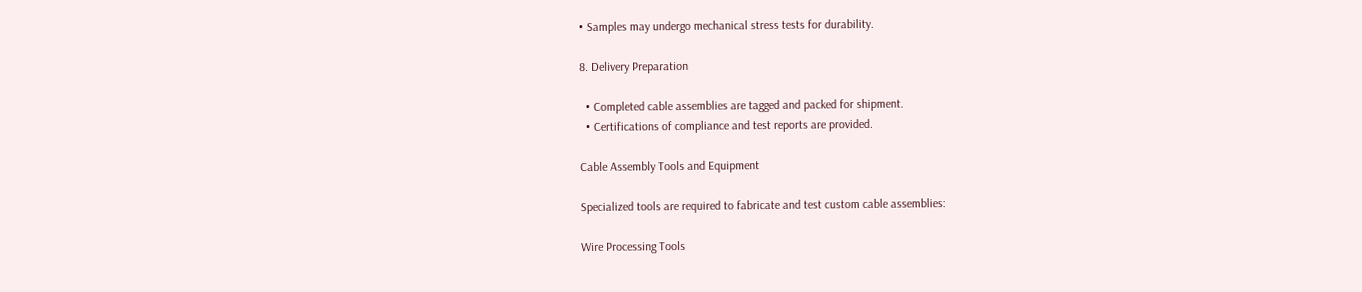• Samples may undergo mechanical stress tests for durability.

8. Delivery Preparation

  • Completed cable assemblies are tagged and packed for shipment.
  • Certifications of compliance and test reports are provided.

Cable Assembly Tools and Equipment

Specialized tools are required to fabricate and test custom cable assemblies:

Wire Processing Tools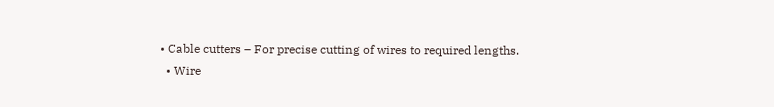• Cable cutters – For precise cutting of wires to required lengths.
  • Wire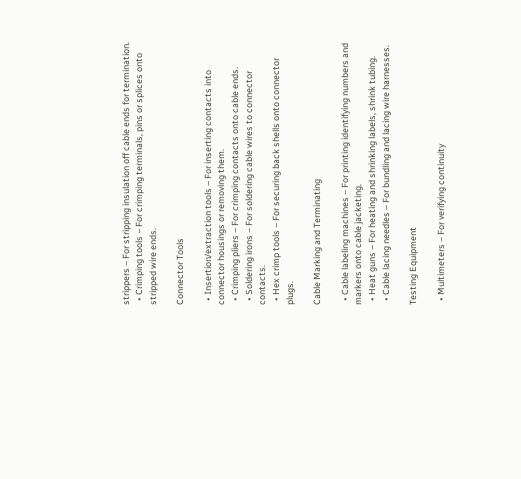strippers – For stripping insulation off cable ends for termination.
  • Crimping tools – For crimping terminals, pins or splices onto stripped wire ends.

Connector Tools

  • Insertion/extraction tools – For inserting contacts into connector housings or removing them.
  • Crimping pliers – For crimping contacts onto cable ends.
  • Soldering irons – For soldering cable wires to connector contacts.
  • Hex crimp tools – For securing back shells onto connector plugs.

Cable Marking and Terminating

  • Cable labeling machines – For printing identifying numbers and markers onto cable jacketing.
  • Heat guns – For heating and shrinking labels, shrink tubing.
  • Cable lacing needles – For bundling and lacing wire harnesses.

Testing Equipment

  • Multimeters – For verifying continuity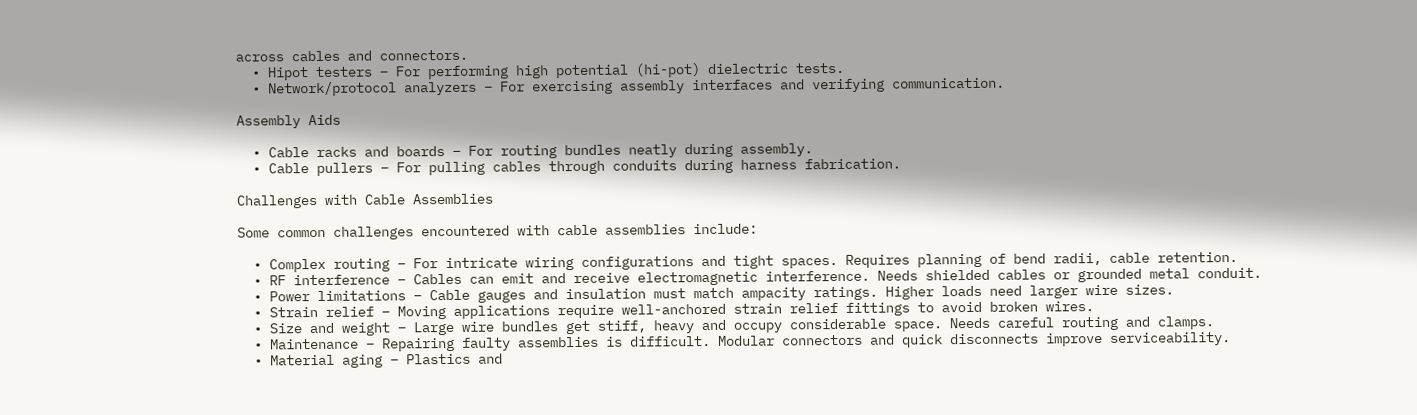across cables and connectors.
  • Hipot testers – For performing high potential (hi-pot) dielectric tests.
  • Network/protocol analyzers – For exercising assembly interfaces and verifying communication.

Assembly Aids

  • Cable racks and boards – For routing bundles neatly during assembly.
  • Cable pullers – For pulling cables through conduits during harness fabrication.

Challenges with Cable Assemblies

Some common challenges encountered with cable assemblies include:

  • Complex routing – For intricate wiring configurations and tight spaces. Requires planning of bend radii, cable retention.
  • RF interference – Cables can emit and receive electromagnetic interference. Needs shielded cables or grounded metal conduit.
  • Power limitations – Cable gauges and insulation must match ampacity ratings. Higher loads need larger wire sizes.
  • Strain relief – Moving applications require well-anchored strain relief fittings to avoid broken wires.
  • Size and weight – Large wire bundles get stiff, heavy and occupy considerable space. Needs careful routing and clamps.
  • Maintenance – Repairing faulty assemblies is difficult. Modular connectors and quick disconnects improve serviceability.
  • Material aging – Plastics and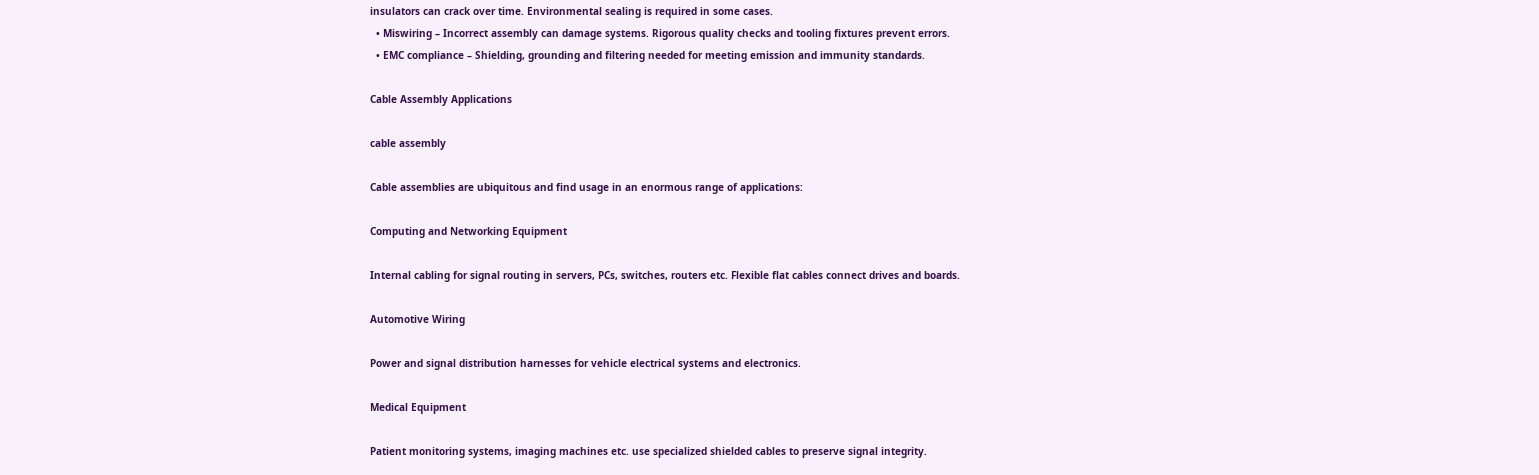insulators can crack over time. Environmental sealing is required in some cases.
  • Miswiring – Incorrect assembly can damage systems. Rigorous quality checks and tooling fixtures prevent errors.
  • EMC compliance – Shielding, grounding and filtering needed for meeting emission and immunity standards.

Cable Assembly Applications

cable assembly

Cable assemblies are ubiquitous and find usage in an enormous range of applications:

Computing and Networking Equipment

Internal cabling for signal routing in servers, PCs, switches, routers etc. Flexible flat cables connect drives and boards.

Automotive Wiring

Power and signal distribution harnesses for vehicle electrical systems and electronics.

Medical Equipment

Patient monitoring systems, imaging machines etc. use specialized shielded cables to preserve signal integrity.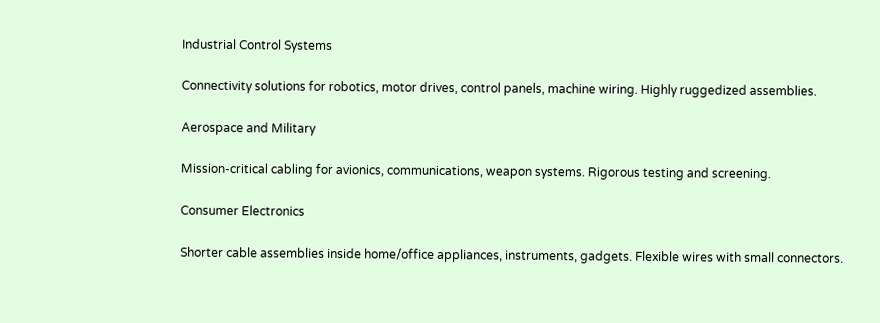Industrial Control Systems

Connectivity solutions for robotics, motor drives, control panels, machine wiring. Highly ruggedized assemblies.

Aerospace and Military

Mission-critical cabling for avionics, communications, weapon systems. Rigorous testing and screening.

Consumer Electronics

Shorter cable assemblies inside home/office appliances, instruments, gadgets. Flexible wires with small connectors.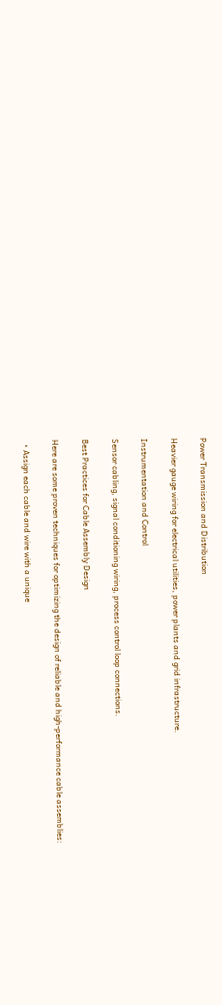Power Transmission and Distribution

Heavier gauge wiring for electrical utilities, power plants and grid infrastructure.

Instrumentation and Control

Sensor cabling, signal conditioning wiring, process control loop connections.

Best Practices for Cable Assembly Design

Here are some proven techniques for optimizing the design of reliable and high-performance cable assemblies:

  • Assign each cable and wire with a unique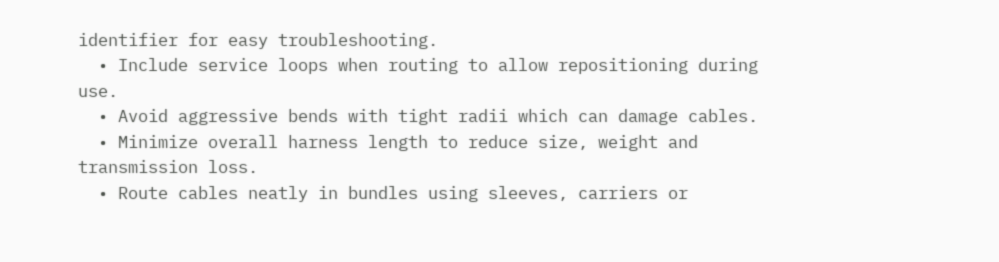identifier for easy troubleshooting.
  • Include service loops when routing to allow repositioning during use.
  • Avoid aggressive bends with tight radii which can damage cables.
  • Minimize overall harness length to reduce size, weight and transmission loss.
  • Route cables neatly in bundles using sleeves, carriers or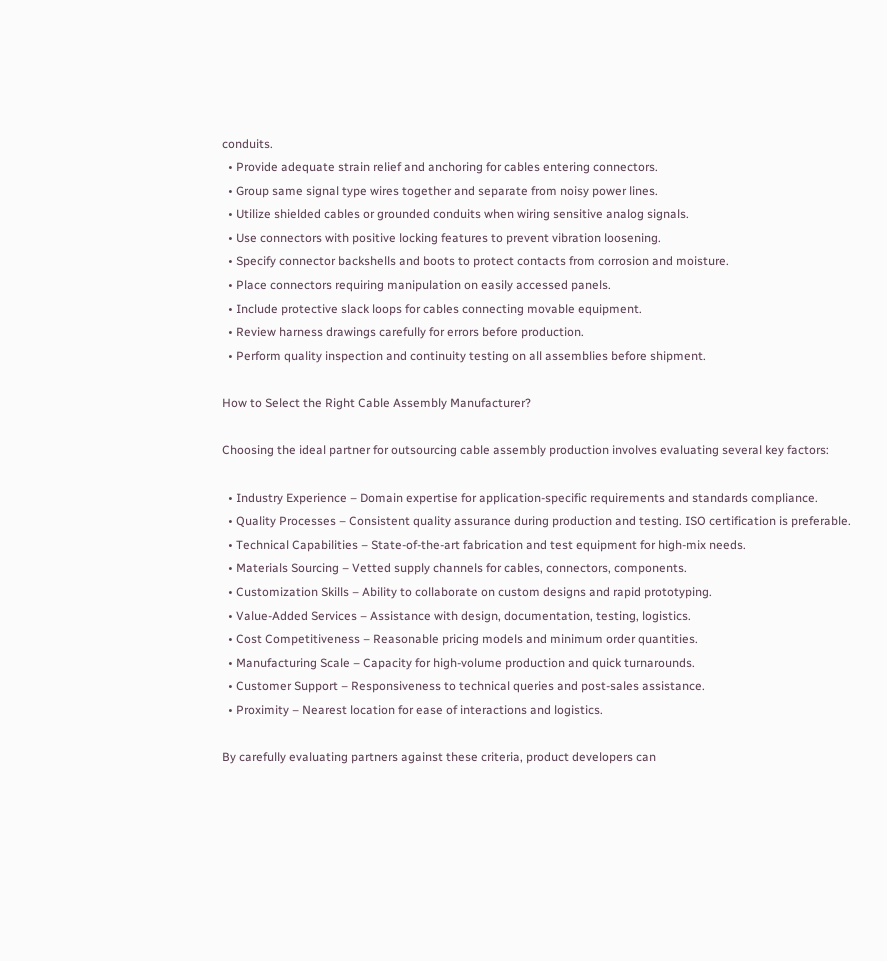conduits.
  • Provide adequate strain relief and anchoring for cables entering connectors.
  • Group same signal type wires together and separate from noisy power lines.
  • Utilize shielded cables or grounded conduits when wiring sensitive analog signals.
  • Use connectors with positive locking features to prevent vibration loosening.
  • Specify connector backshells and boots to protect contacts from corrosion and moisture.
  • Place connectors requiring manipulation on easily accessed panels.
  • Include protective slack loops for cables connecting movable equipment.
  • Review harness drawings carefully for errors before production.
  • Perform quality inspection and continuity testing on all assemblies before shipment.

How to Select the Right Cable Assembly Manufacturer?

Choosing the ideal partner for outsourcing cable assembly production involves evaluating several key factors:

  • Industry Experience – Domain expertise for application-specific requirements and standards compliance.
  • Quality Processes – Consistent quality assurance during production and testing. ISO certification is preferable.
  • Technical Capabilities – State-of-the-art fabrication and test equipment for high-mix needs.
  • Materials Sourcing – Vetted supply channels for cables, connectors, components.
  • Customization Skills – Ability to collaborate on custom designs and rapid prototyping.
  • Value-Added Services – Assistance with design, documentation, testing, logistics.
  • Cost Competitiveness – Reasonable pricing models and minimum order quantities.
  • Manufacturing Scale – Capacity for high-volume production and quick turnarounds.
  • Customer Support – Responsiveness to technical queries and post-sales assistance.
  • Proximity – Nearest location for ease of interactions and logistics.

By carefully evaluating partners against these criteria, product developers can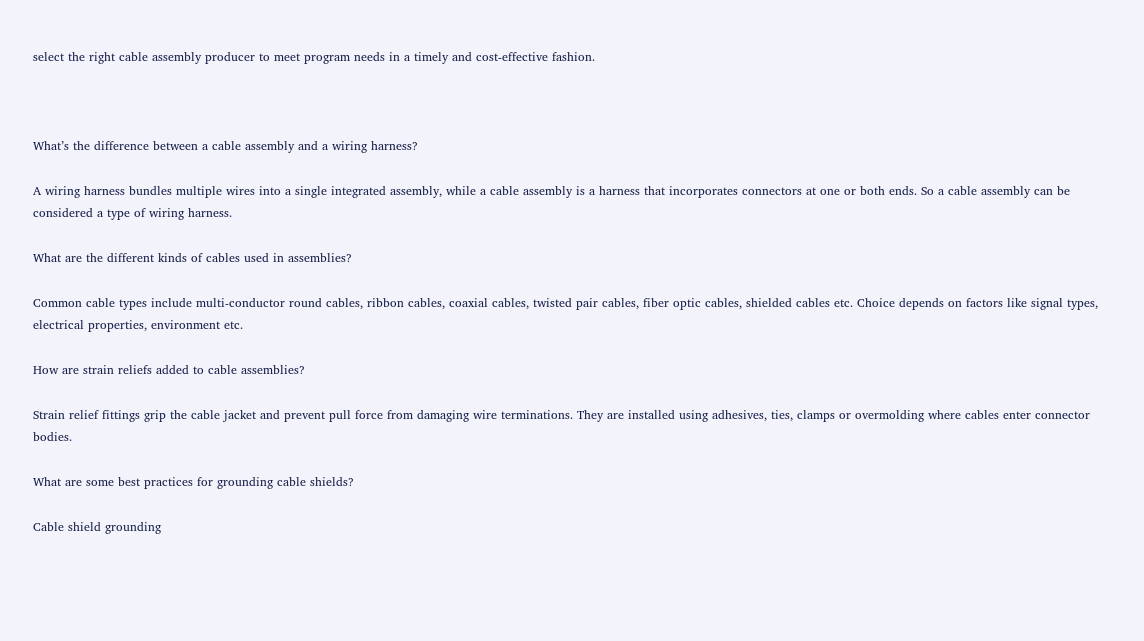select the right cable assembly producer to meet program needs in a timely and cost-effective fashion.



What’s the difference between a cable assembly and a wiring harness?

A wiring harness bundles multiple wires into a single integrated assembly, while a cable assembly is a harness that incorporates connectors at one or both ends. So a cable assembly can be considered a type of wiring harness.

What are the different kinds of cables used in assemblies?

Common cable types include multi-conductor round cables, ribbon cables, coaxial cables, twisted pair cables, fiber optic cables, shielded cables etc. Choice depends on factors like signal types, electrical properties, environment etc.

How are strain reliefs added to cable assemblies?

Strain relief fittings grip the cable jacket and prevent pull force from damaging wire terminations. They are installed using adhesives, ties, clamps or overmolding where cables enter connector bodies.

What are some best practices for grounding cable shields?

Cable shield grounding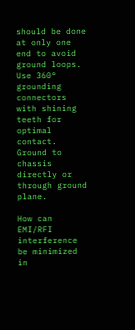should be done at only one end to avoid ground loops. Use 360° grounding connectors with shining teeth for optimal contact. Ground to chassis directly or through ground plane.

How can EMI/RFI interference be minimized in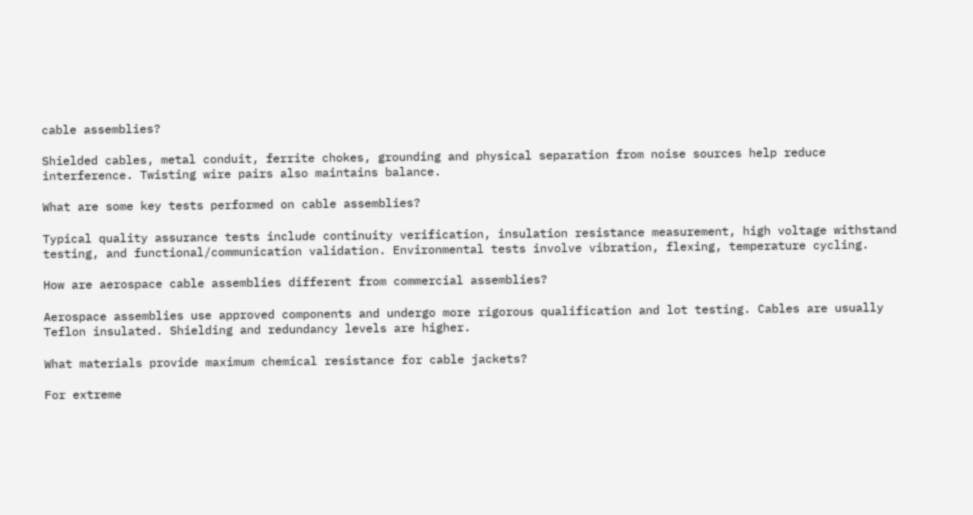cable assemblies?

Shielded cables, metal conduit, ferrite chokes, grounding and physical separation from noise sources help reduce interference. Twisting wire pairs also maintains balance.

What are some key tests performed on cable assemblies?

Typical quality assurance tests include continuity verification, insulation resistance measurement, high voltage withstand testing, and functional/communication validation. Environmental tests involve vibration, flexing, temperature cycling.

How are aerospace cable assemblies different from commercial assemblies?

Aerospace assemblies use approved components and undergo more rigorous qualification and lot testing. Cables are usually Teflon insulated. Shielding and redundancy levels are higher.

What materials provide maximum chemical resistance for cable jackets?

For extreme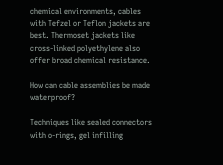chemical environments, cables with Tefzel or Teflon jackets are best. Thermoset jackets like cross-linked polyethylene also offer broad chemical resistance.

How can cable assemblies be made waterproof?

Techniques like sealed connectors with o-rings, gel infilling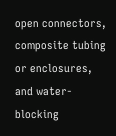open connectors, composite tubing or enclosures, and water-blocking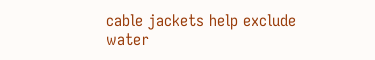cable jackets help exclude water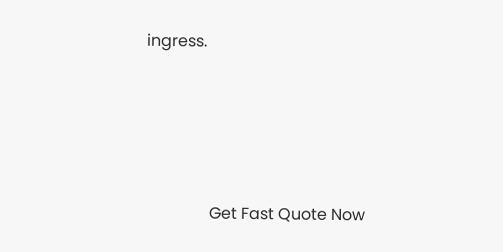ingress.




                Get Fast Quote Now